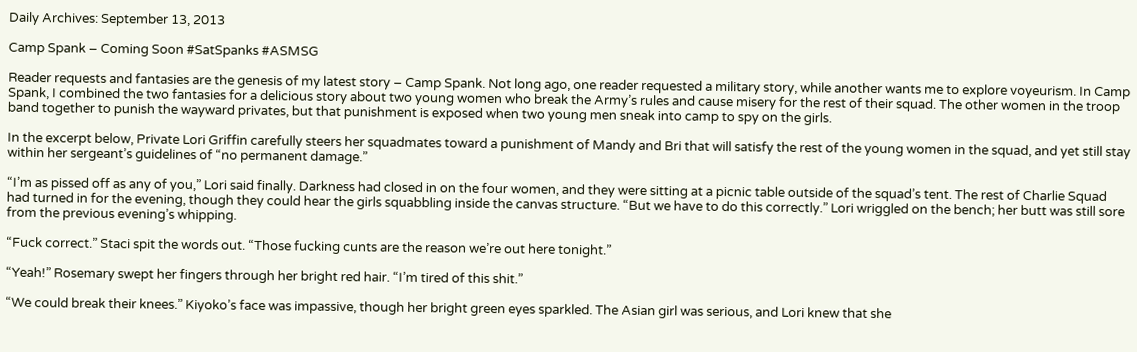Daily Archives: September 13, 2013

Camp Spank – Coming Soon #SatSpanks #ASMSG

Reader requests and fantasies are the genesis of my latest story – Camp Spank. Not long ago, one reader requested a military story, while another wants me to explore voyeurism. In Camp Spank, I combined the two fantasies for a delicious story about two young women who break the Army’s rules and cause misery for the rest of their squad. The other women in the troop band together to punish the wayward privates, but that punishment is exposed when two young men sneak into camp to spy on the girls.

In the excerpt below, Private Lori Griffin carefully steers her squadmates toward a punishment of Mandy and Bri that will satisfy the rest of the young women in the squad, and yet still stay within her sergeant’s guidelines of “no permanent damage.”

“I’m as pissed off as any of you,” Lori said finally. Darkness had closed in on the four women, and they were sitting at a picnic table outside of the squad’s tent. The rest of Charlie Squad had turned in for the evening, though they could hear the girls squabbling inside the canvas structure. “But we have to do this correctly.” Lori wriggled on the bench; her butt was still sore from the previous evening’s whipping.

“Fuck correct.” Staci spit the words out. “Those fucking cunts are the reason we’re out here tonight.”

“Yeah!” Rosemary swept her fingers through her bright red hair. “I’m tired of this shit.”

“We could break their knees.” Kiyoko’s face was impassive, though her bright green eyes sparkled. The Asian girl was serious, and Lori knew that she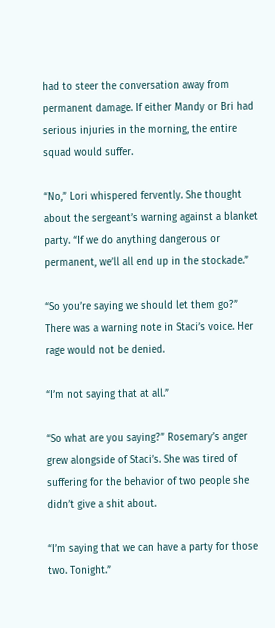had to steer the conversation away from permanent damage. If either Mandy or Bri had serious injuries in the morning, the entire squad would suffer.

“No,” Lori whispered fervently. She thought about the sergeant’s warning against a blanket party. “If we do anything dangerous or permanent, we’ll all end up in the stockade.”

“So you’re saying we should let them go?” There was a warning note in Staci’s voice. Her rage would not be denied.

“I’m not saying that at all.”

“So what are you saying?” Rosemary’s anger grew alongside of Staci’s. She was tired of suffering for the behavior of two people she didn’t give a shit about.

“I’m saying that we can have a party for those two. Tonight.”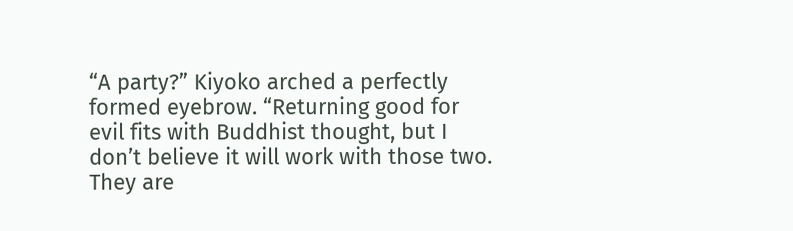“A party?” Kiyoko arched a perfectly formed eyebrow. “Returning good for evil fits with Buddhist thought, but I don’t believe it will work with those two. They are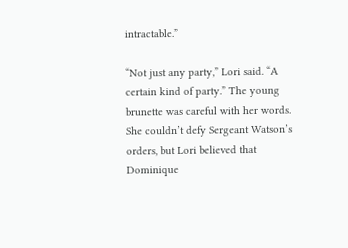intractable.”

“Not just any party,” Lori said. “A certain kind of party.” The young brunette was careful with her words. She couldn’t defy Sergeant Watson’s orders, but Lori believed that Dominique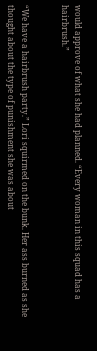would approve of what she had planned. “Every woman in this squad has a hairbrush.”


“We have a hairbrush party.” Lori squirmed on the bunk. Her ass burned as she thought about the type of punishment she was about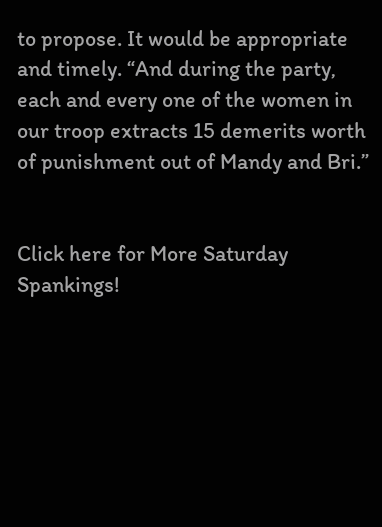to propose. It would be appropriate and timely. “And during the party, each and every one of the women in our troop extracts 15 demerits worth of punishment out of Mandy and Bri.”


Click here for More Saturday Spankings!